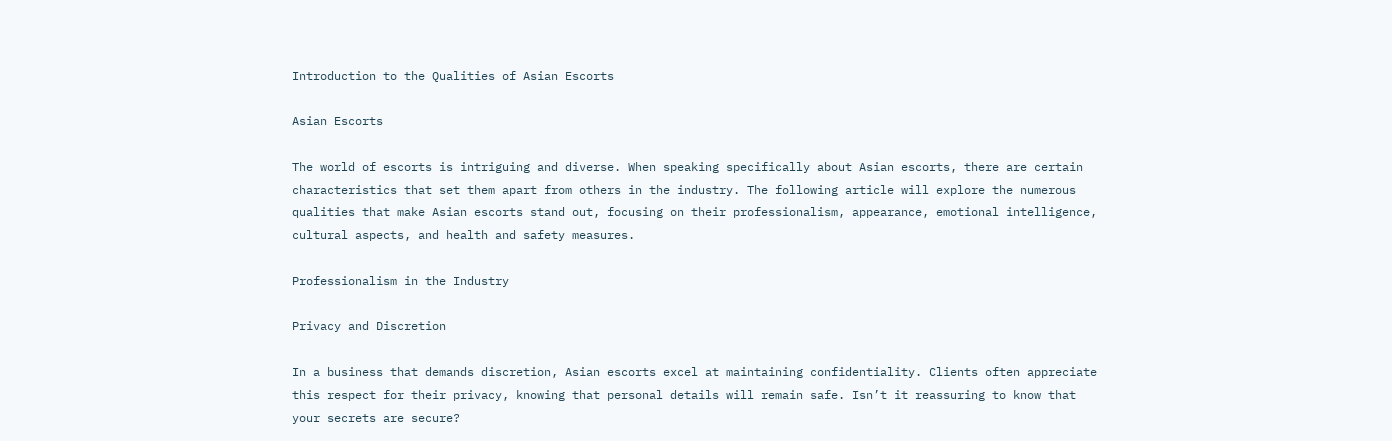Introduction to the Qualities of Asian Escorts

Asian Escorts

The world of escorts is intriguing and diverse. When speaking specifically about Asian escorts, there are certain characteristics that set them apart from others in the industry. The following article will explore the numerous qualities that make Asian escorts stand out, focusing on their professionalism, appearance, emotional intelligence, cultural aspects, and health and safety measures.

Professionalism in the Industry

Privacy and Discretion

In a business that demands discretion, Asian escorts excel at maintaining confidentiality. Clients often appreciate this respect for their privacy, knowing that personal details will remain safe. Isn’t it reassuring to know that your secrets are secure?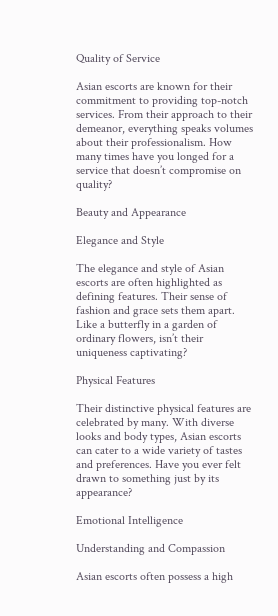Quality of Service

Asian escorts are known for their commitment to providing top-notch services. From their approach to their demeanor, everything speaks volumes about their professionalism. How many times have you longed for a service that doesn’t compromise on quality?

Beauty and Appearance

Elegance and Style

The elegance and style of Asian escorts are often highlighted as defining features. Their sense of fashion and grace sets them apart. Like a butterfly in a garden of ordinary flowers, isn’t their uniqueness captivating?

Physical Features

Their distinctive physical features are celebrated by many. With diverse looks and body types, Asian escorts can cater to a wide variety of tastes and preferences. Have you ever felt drawn to something just by its appearance?

Emotional Intelligence

Understanding and Compassion

Asian escorts often possess a high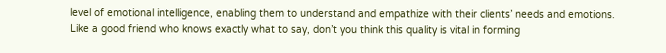level of emotional intelligence, enabling them to understand and empathize with their clients’ needs and emotions. Like a good friend who knows exactly what to say, don’t you think this quality is vital in forming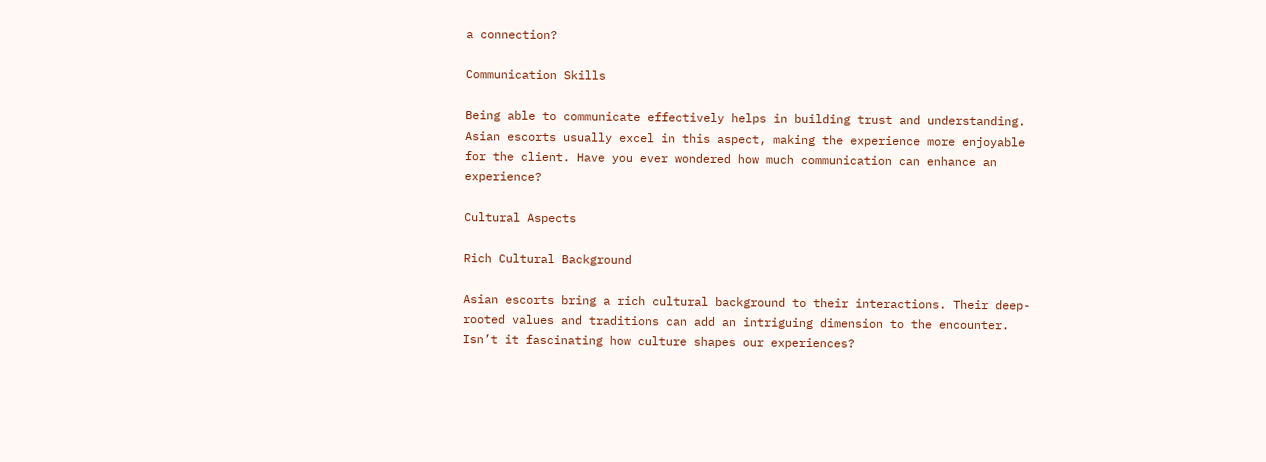a connection?

Communication Skills

Being able to communicate effectively helps in building trust and understanding. Asian escorts usually excel in this aspect, making the experience more enjoyable for the client. Have you ever wondered how much communication can enhance an experience?

Cultural Aspects

Rich Cultural Background

Asian escorts bring a rich cultural background to their interactions. Their deep-rooted values and traditions can add an intriguing dimension to the encounter. Isn’t it fascinating how culture shapes our experiences?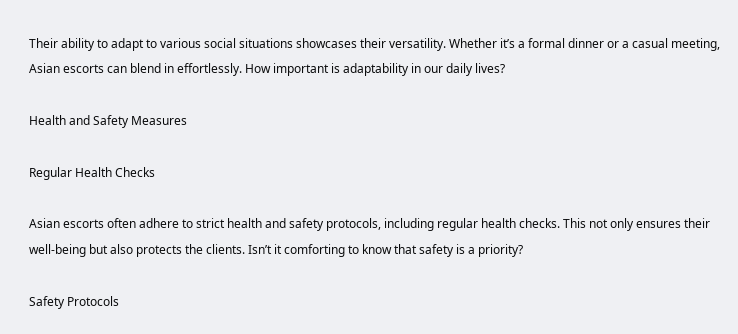Their ability to adapt to various social situations showcases their versatility. Whether it’s a formal dinner or a casual meeting, Asian escorts can blend in effortlessly. How important is adaptability in our daily lives?

Health and Safety Measures

Regular Health Checks

Asian escorts often adhere to strict health and safety protocols, including regular health checks. This not only ensures their well-being but also protects the clients. Isn’t it comforting to know that safety is a priority?

Safety Protocols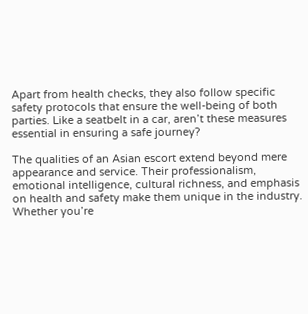Apart from health checks, they also follow specific safety protocols that ensure the well-being of both parties. Like a seatbelt in a car, aren’t these measures essential in ensuring a safe journey?

The qualities of an Asian escort extend beyond mere appearance and service. Their professionalism, emotional intelligence, cultural richness, and emphasis on health and safety make them unique in the industry. Whether you’re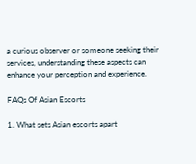a curious observer or someone seeking their services, understanding these aspects can enhance your perception and experience.

FAQs Of Asian Escorts

1. What sets Asian escorts apart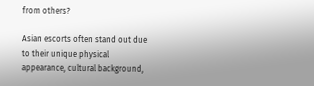from others?

Asian escorts often stand out due to their unique physical appearance, cultural background,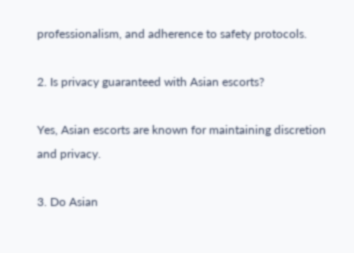professionalism, and adherence to safety protocols.

2. Is privacy guaranteed with Asian escorts?

Yes, Asian escorts are known for maintaining discretion and privacy.

3. Do Asian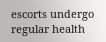escorts undergo regular health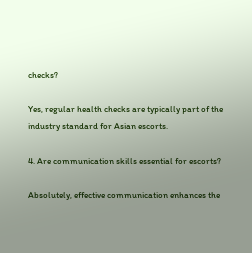checks?

Yes, regular health checks are typically part of the industry standard for Asian escorts.

4. Are communication skills essential for escorts?

Absolutely, effective communication enhances the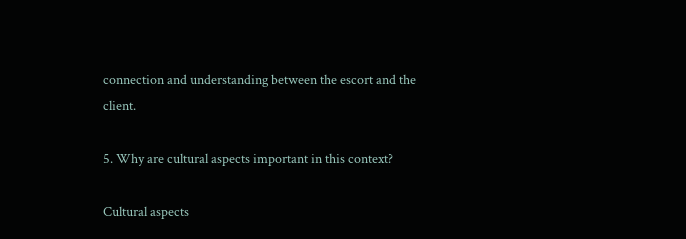connection and understanding between the escort and the client.

5. Why are cultural aspects important in this context?

Cultural aspects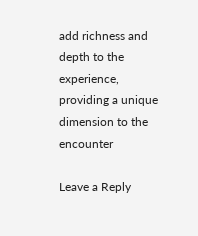add richness and depth to the experience, providing a unique dimension to the encounter

Leave a Reply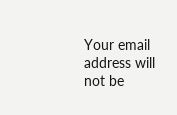Your email address will not be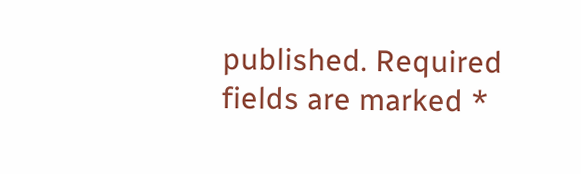published. Required fields are marked *